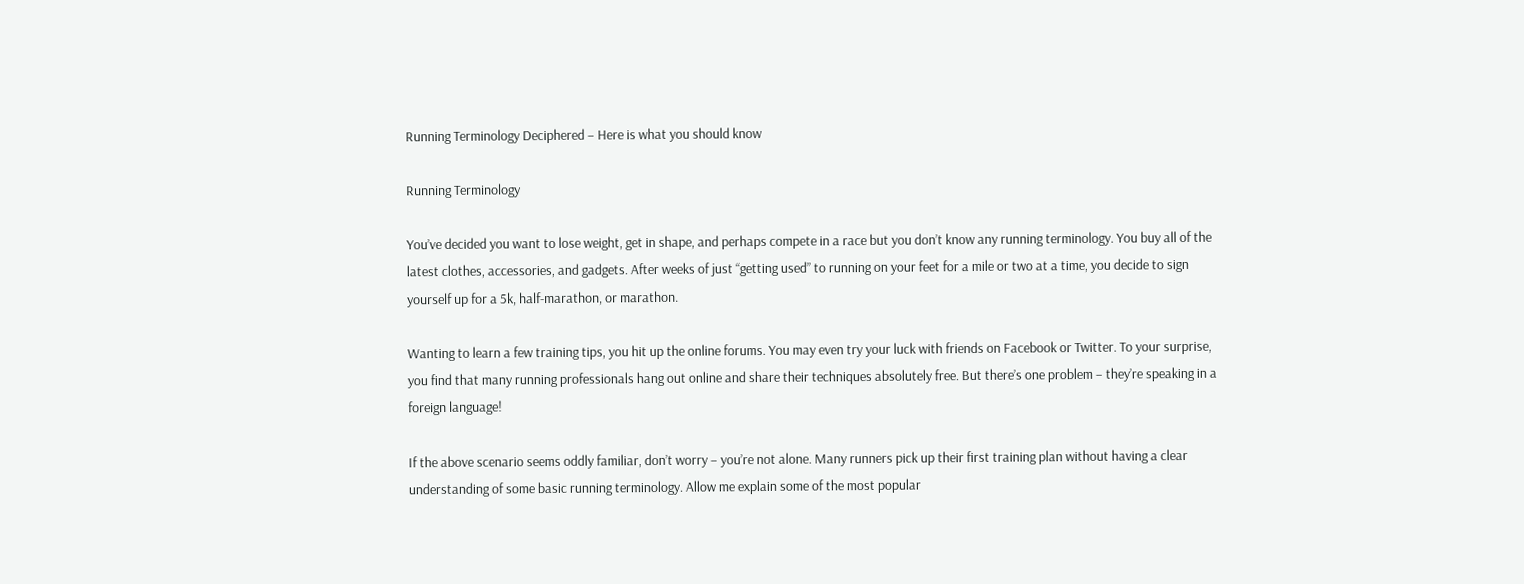Running Terminology Deciphered – Here is what you should know

Running Terminology

You’ve decided you want to lose weight, get in shape, and perhaps compete in a race but you don’t know any running terminology. You buy all of the latest clothes, accessories, and gadgets. After weeks of just “getting used” to running on your feet for a mile or two at a time, you decide to sign yourself up for a 5k, half-marathon, or marathon.

Wanting to learn a few training tips, you hit up the online forums. You may even try your luck with friends on Facebook or Twitter. To your surprise, you find that many running professionals hang out online and share their techniques absolutely free. But there’s one problem – they’re speaking in a foreign language!

If the above scenario seems oddly familiar, don’t worry – you’re not alone. Many runners pick up their first training plan without having a clear understanding of some basic running terminology. Allow me explain some of the most popular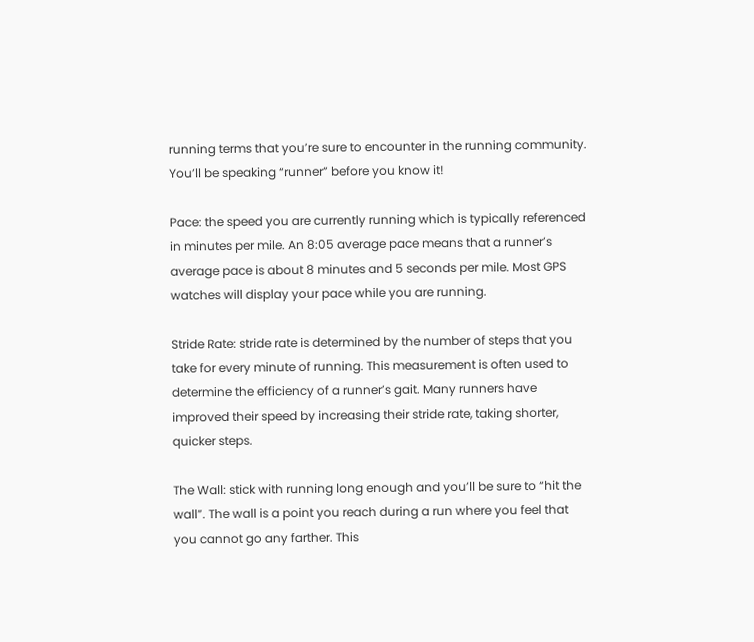running terms that you’re sure to encounter in the running community. You’ll be speaking “runner” before you know it!

Pace: the speed you are currently running which is typically referenced in minutes per mile. An 8:05 average pace means that a runner’s average pace is about 8 minutes and 5 seconds per mile. Most GPS watches will display your pace while you are running.

Stride Rate: stride rate is determined by the number of steps that you take for every minute of running. This measurement is often used to determine the efficiency of a runner’s gait. Many runners have improved their speed by increasing their stride rate, taking shorter, quicker steps.

The Wall: stick with running long enough and you’ll be sure to “hit the wall”. The wall is a point you reach during a run where you feel that you cannot go any farther. This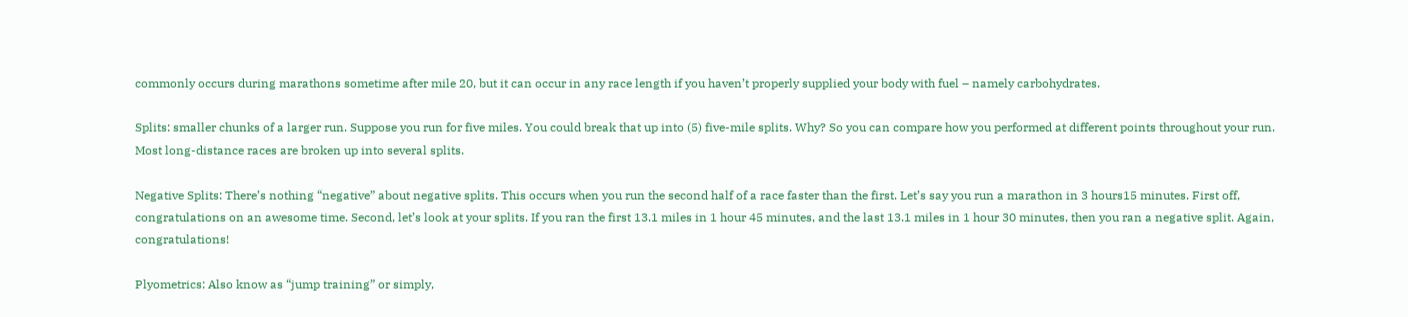commonly occurs during marathons sometime after mile 20, but it can occur in any race length if you haven’t properly supplied your body with fuel – namely carbohydrates.

Splits: smaller chunks of a larger run. Suppose you run for five miles. You could break that up into (5) five-mile splits. Why? So you can compare how you performed at different points throughout your run. Most long-distance races are broken up into several splits.

Negative Splits: There’s nothing “negative” about negative splits. This occurs when you run the second half of a race faster than the first. Let’s say you run a marathon in 3 hours15 minutes. First off, congratulations on an awesome time. Second, let’s look at your splits. If you ran the first 13.1 miles in 1 hour 45 minutes, and the last 13.1 miles in 1 hour 30 minutes, then you ran a negative split. Again, congratulations!

Plyometrics: Also know as “jump training” or simply,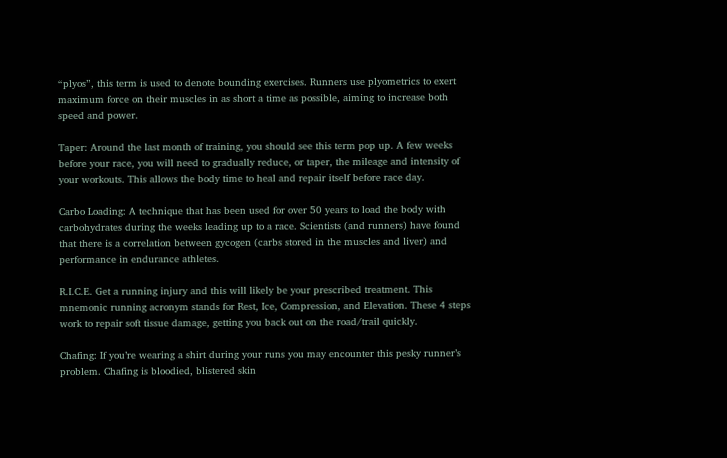“plyos”, this term is used to denote bounding exercises. Runners use plyometrics to exert maximum force on their muscles in as short a time as possible, aiming to increase both speed and power.

Taper: Around the last month of training, you should see this term pop up. A few weeks before your race, you will need to gradually reduce, or taper, the mileage and intensity of your workouts. This allows the body time to heal and repair itself before race day.

Carbo Loading: A technique that has been used for over 50 years to load the body with carbohydrates during the weeks leading up to a race. Scientists (and runners) have found that there is a correlation between gycogen (carbs stored in the muscles and liver) and performance in endurance athletes.

R.I.C.E. Get a running injury and this will likely be your prescribed treatment. This mnemonic running acronym stands for Rest, Ice, Compression, and Elevation. These 4 steps work to repair soft tissue damage, getting you back out on the road/trail quickly.

Chafing: If you’re wearing a shirt during your runs you may encounter this pesky runner’s problem. Chafing is bloodied, blistered skin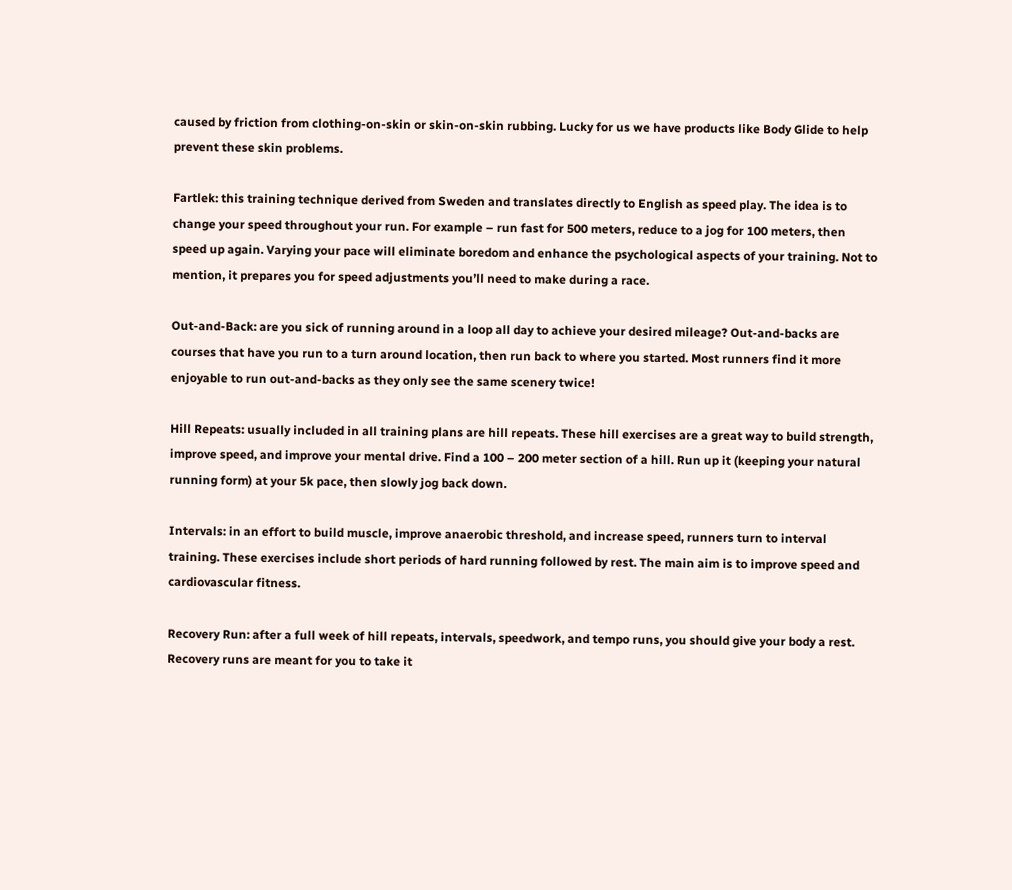caused by friction from clothing-on-skin or skin-on-skin rubbing. Lucky for us we have products like Body Glide to help prevent these skin problems.

Fartlek: this training technique derived from Sweden and translates directly to English as speed play. The idea is to change your speed throughout your run. For example – run fast for 500 meters, reduce to a jog for 100 meters, then speed up again. Varying your pace will eliminate boredom and enhance the psychological aspects of your training. Not to mention, it prepares you for speed adjustments you’ll need to make during a race.

Out-and-Back: are you sick of running around in a loop all day to achieve your desired mileage? Out-and-backs are courses that have you run to a turn around location, then run back to where you started. Most runners find it more enjoyable to run out-and-backs as they only see the same scenery twice!

Hill Repeats: usually included in all training plans are hill repeats. These hill exercises are a great way to build strength, improve speed, and improve your mental drive. Find a 100 – 200 meter section of a hill. Run up it (keeping your natural running form) at your 5k pace, then slowly jog back down.

Intervals: in an effort to build muscle, improve anaerobic threshold, and increase speed, runners turn to interval training. These exercises include short periods of hard running followed by rest. The main aim is to improve speed and cardiovascular fitness.

Recovery Run: after a full week of hill repeats, intervals, speedwork, and tempo runs, you should give your body a rest. Recovery runs are meant for you to take it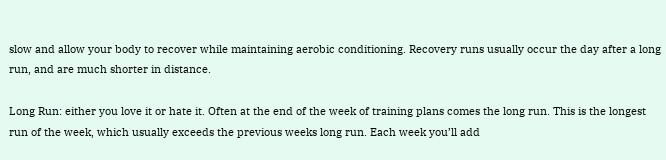slow and allow your body to recover while maintaining aerobic conditioning. Recovery runs usually occur the day after a long run, and are much shorter in distance.

Long Run: either you love it or hate it. Often at the end of the week of training plans comes the long run. This is the longest run of the week, which usually exceeds the previous weeks long run. Each week you’ll add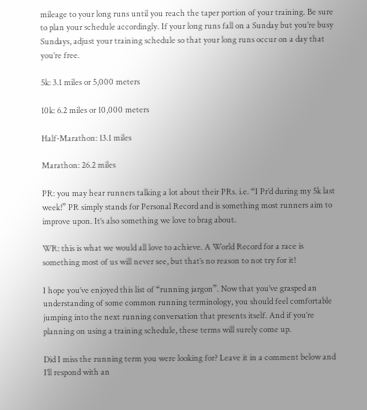mileage to your long runs until you reach the taper portion of your training. Be sure to plan your schedule accordingly. If your long runs fall on a Sunday but you’re busy Sundays, adjust your training schedule so that your long runs occur on a day that you’re free.

5k: 3.1 miles or 5,000 meters

10k: 6.2 miles or 10,000 meters

Half-Marathon: 13.1 miles

Marathon: 26.2 miles

PR: you may hear runners talking a lot about their PRs. i.e. “I Pr’d during my 5k last week!” PR simply stands for Personal Record and is something most runners aim to improve upon. It’s also something we love to brag about.

WR: this is what we would all love to achieve. A World Record for a race is something most of us will never see, but that’s no reason to not try for it!

I hope you’ve enjoyed this list of “running jargon”. Now that you’ve grasped an understanding of some common running terminology, you should feel comfortable jumping into the next running conversation that presents itself. And if you’re planning on using a training schedule, these terms will surely come up.

Did I miss the running term you were looking for? Leave it in a comment below and I’ll respond with an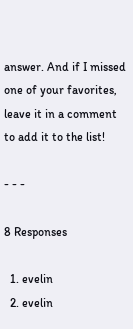answer. And if I missed one of your favorites, leave it in a comment to add it to the list!

- - -

8 Responses

  1. evelin
  2. evelin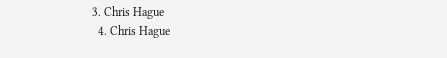3. Chris Hague
  4. Chris Hague